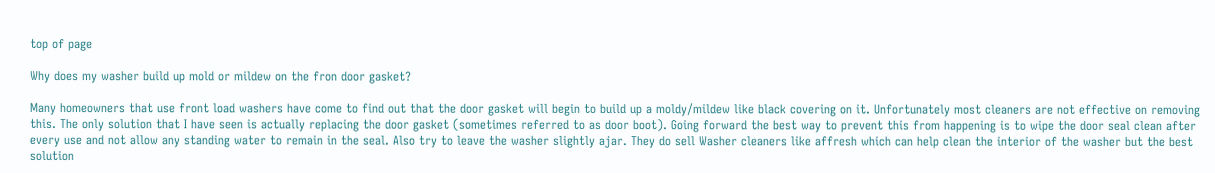top of page

Why does my washer build up mold or mildew on the fron door gasket?

Many homeowners that use front load washers have come to find out that the door gasket will begin to build up a moldy/mildew like black covering on it. Unfortunately most cleaners are not effective on removing this. The only solution that I have seen is actually replacing the door gasket (sometimes referred to as door boot). Going forward the best way to prevent this from happening is to wipe the door seal clean after every use and not allow any standing water to remain in the seal. Also try to leave the washer slightly ajar. They do sell Washer cleaners like affresh which can help clean the interior of the washer but the best solution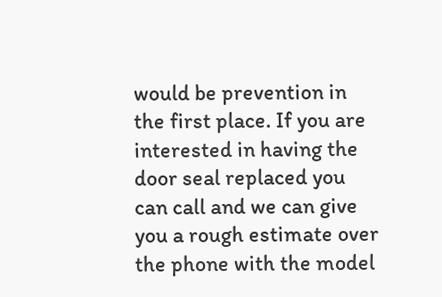would be prevention in the first place. If you are interested in having the door seal replaced you can call and we can give you a rough estimate over the phone with the model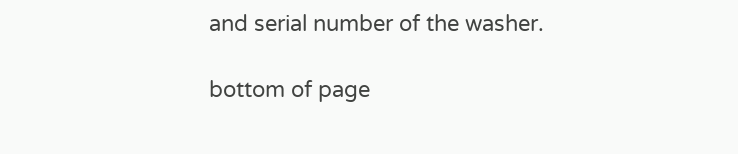and serial number of the washer.

bottom of page